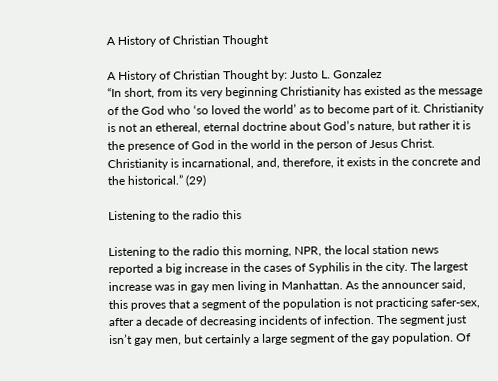A History of Christian Thought

A History of Christian Thought by: Justo L. Gonzalez
“In short, from its very beginning Christianity has existed as the message of the God who ‘so loved the world’ as to become part of it. Christianity is not an ethereal, eternal doctrine about God’s nature, but rather it is the presence of God in the world in the person of Jesus Christ. Christianity is incarnational, and, therefore, it exists in the concrete and the historical.” (29)

Listening to the radio this

Listening to the radio this morning, NPR, the local station news reported a big increase in the cases of Syphilis in the city. The largest increase was in gay men living in Manhattan. As the announcer said, this proves that a segment of the population is not practicing safer-sex, after a decade of decreasing incidents of infection. The segment just isn’t gay men, but certainly a large segment of the gay population. Of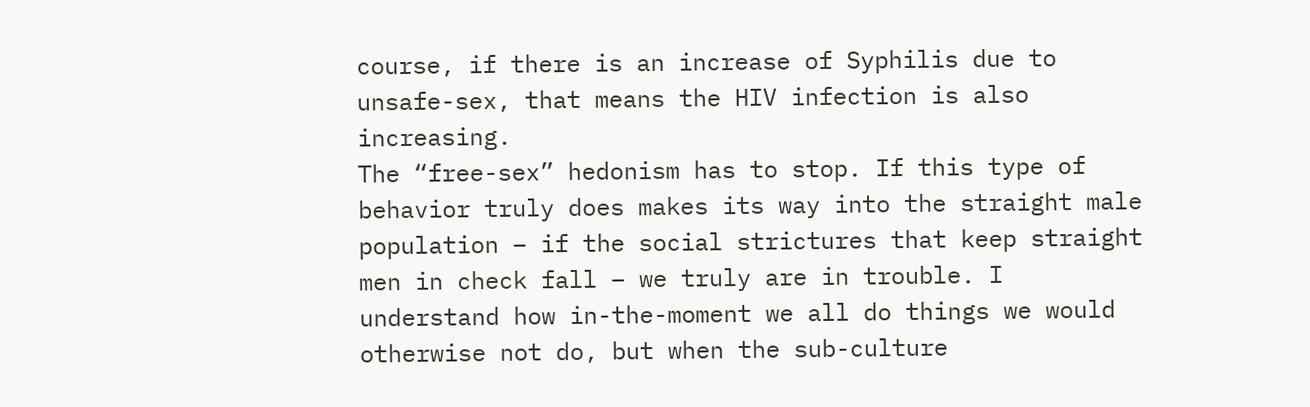course, if there is an increase of Syphilis due to unsafe-sex, that means the HIV infection is also increasing.
The “free-sex” hedonism has to stop. If this type of behavior truly does makes its way into the straight male population – if the social strictures that keep straight men in check fall – we truly are in trouble. I understand how in-the-moment we all do things we would otherwise not do, but when the sub-culture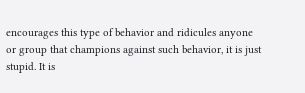encourages this type of behavior and ridicules anyone or group that champions against such behavior, it is just stupid. It is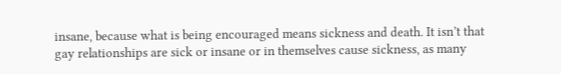insane, because what is being encouraged means sickness and death. It isn’t that gay relationships are sick or insane or in themselves cause sickness, as many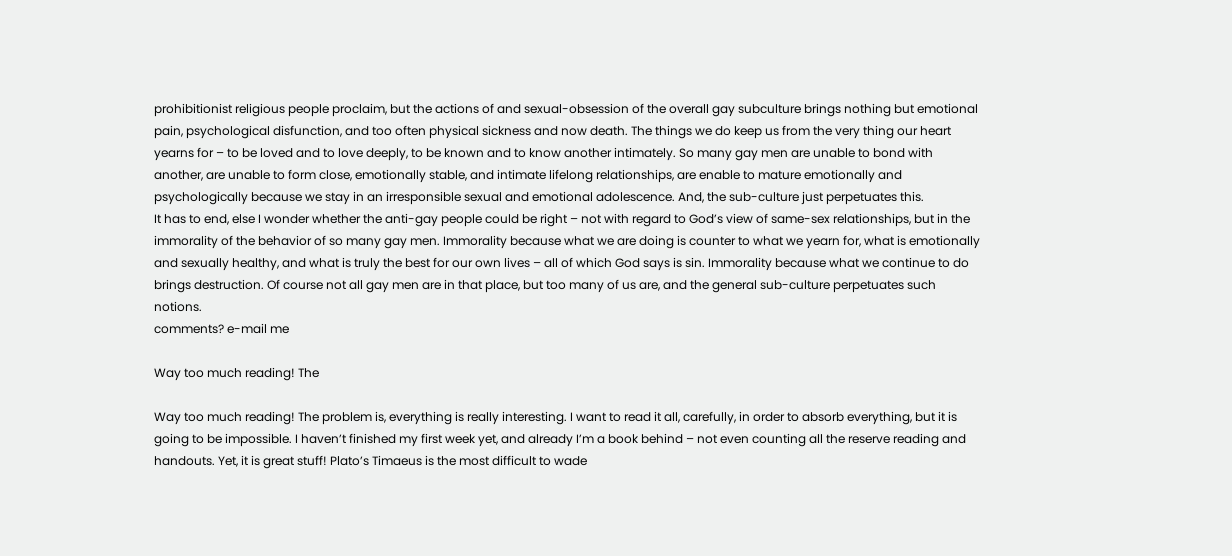prohibitionist religious people proclaim, but the actions of and sexual-obsession of the overall gay subculture brings nothing but emotional pain, psychological disfunction, and too often physical sickness and now death. The things we do keep us from the very thing our heart yearns for – to be loved and to love deeply, to be known and to know another intimately. So many gay men are unable to bond with another, are unable to form close, emotionally stable, and intimate lifelong relationships, are enable to mature emotionally and psychologically because we stay in an irresponsible sexual and emotional adolescence. And, the sub-culture just perpetuates this.
It has to end, else I wonder whether the anti-gay people could be right – not with regard to God’s view of same-sex relationships, but in the immorality of the behavior of so many gay men. Immorality because what we are doing is counter to what we yearn for, what is emotionally and sexually healthy, and what is truly the best for our own lives – all of which God says is sin. Immorality because what we continue to do brings destruction. Of course not all gay men are in that place, but too many of us are, and the general sub-culture perpetuates such notions.
comments? e-mail me

Way too much reading! The

Way too much reading! The problem is, everything is really interesting. I want to read it all, carefully, in order to absorb everything, but it is going to be impossible. I haven’t finished my first week yet, and already I’m a book behind – not even counting all the reserve reading and handouts. Yet, it is great stuff! Plato’s Timaeus is the most difficult to wade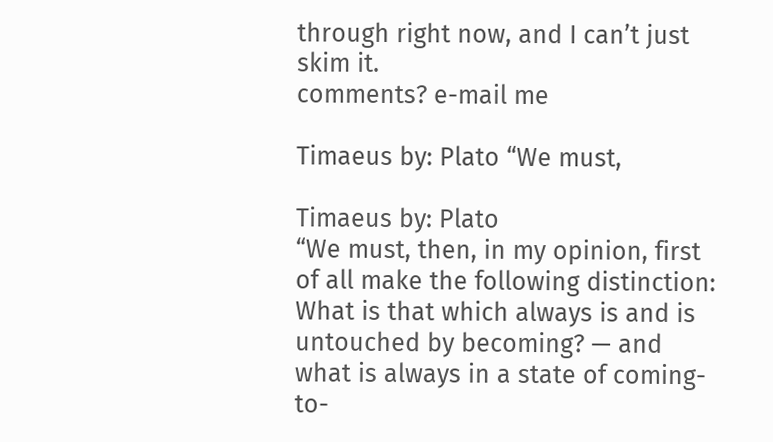through right now, and I can’t just skim it.
comments? e-mail me

Timaeus by: Plato “We must,

Timaeus by: Plato
“We must, then, in my opinion, first of all make the following distinction: What is that which always is and is untouched by becoming? — and what is always in a state of coming-to-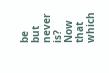be but never is? Now that which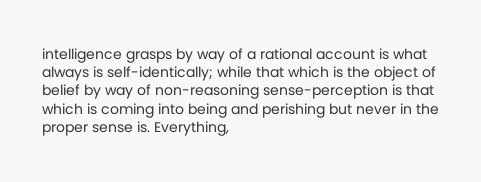intelligence grasps by way of a rational account is what always is self-identically; while that which is the object of belief by way of non-reasoning sense-perception is that which is coming into being and perishing but never in the proper sense is. Everything,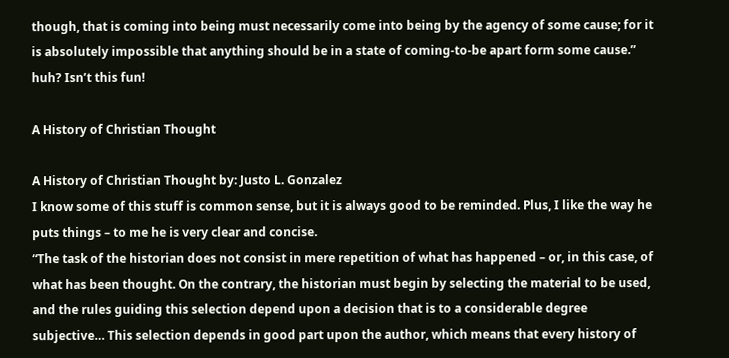though, that is coming into being must necessarily come into being by the agency of some cause; for it is absolutely impossible that anything should be in a state of coming-to-be apart form some cause.”
huh? Isn’t this fun!

A History of Christian Thought

A History of Christian Thought by: Justo L. Gonzalez
I know some of this stuff is common sense, but it is always good to be reminded. Plus, I like the way he puts things – to me he is very clear and concise.
“The task of the historian does not consist in mere repetition of what has happened – or, in this case, of what has been thought. On the contrary, the historian must begin by selecting the material to be used, and the rules guiding this selection depend upon a decision that is to a considerable degree subjective… This selection depends in good part upon the author, which means that every history of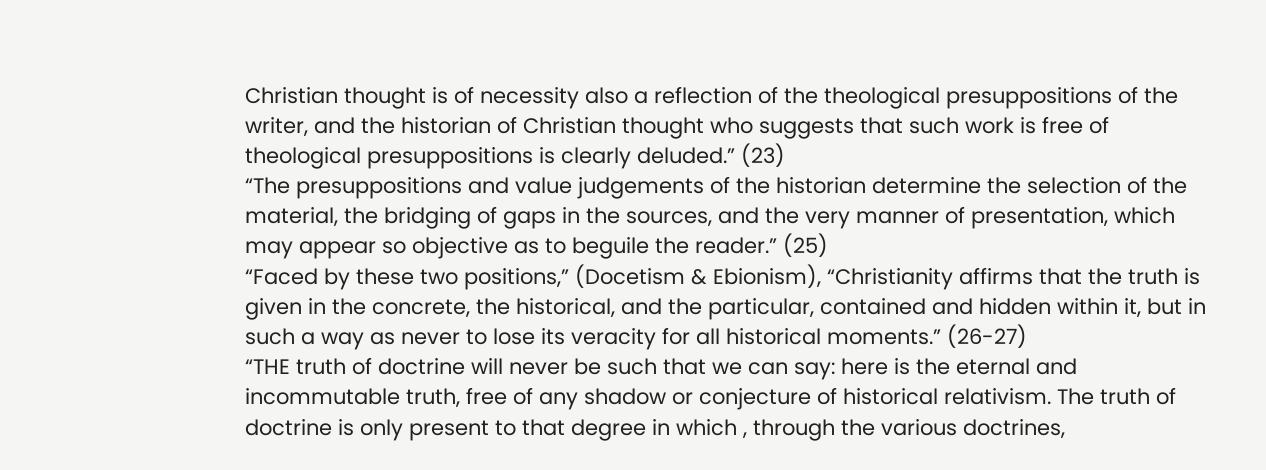Christian thought is of necessity also a reflection of the theological presuppositions of the writer, and the historian of Christian thought who suggests that such work is free of theological presuppositions is clearly deluded.” (23)
“The presuppositions and value judgements of the historian determine the selection of the material, the bridging of gaps in the sources, and the very manner of presentation, which may appear so objective as to beguile the reader.” (25)
“Faced by these two positions,” (Docetism & Ebionism), “Christianity affirms that the truth is given in the concrete, the historical, and the particular, contained and hidden within it, but in such a way as never to lose its veracity for all historical moments.” (26-27)
“THE truth of doctrine will never be such that we can say: here is the eternal and incommutable truth, free of any shadow or conjecture of historical relativism. The truth of doctrine is only present to that degree in which , through the various doctrines,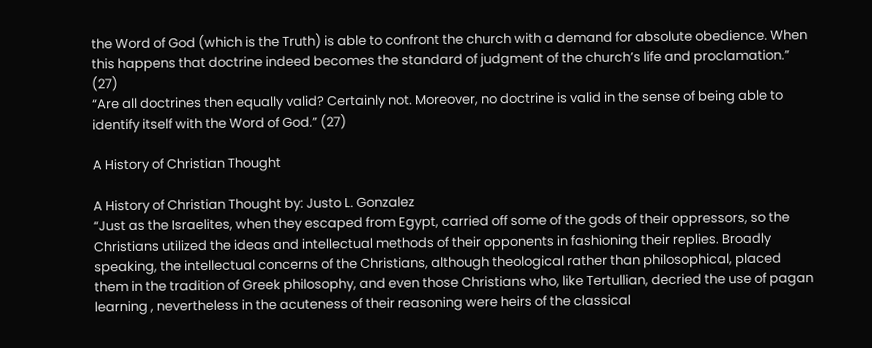the Word of God (which is the Truth) is able to confront the church with a demand for absolute obedience. When this happens that doctrine indeed becomes the standard of judgment of the church’s life and proclamation.” (27)
“Are all doctrines then equally valid? Certainly not. Moreover, no doctrine is valid in the sense of being able to identify itself with the Word of God.” (27)

A History of Christian Thought

A History of Christian Thought by: Justo L. Gonzalez
“Just as the Israelites, when they escaped from Egypt, carried off some of the gods of their oppressors, so the Christians utilized the ideas and intellectual methods of their opponents in fashioning their replies. Broadly speaking, the intellectual concerns of the Christians, although theological rather than philosophical, placed them in the tradition of Greek philosophy, and even those Christians who, like Tertullian, decried the use of pagan learning , nevertheless in the acuteness of their reasoning were heirs of the classical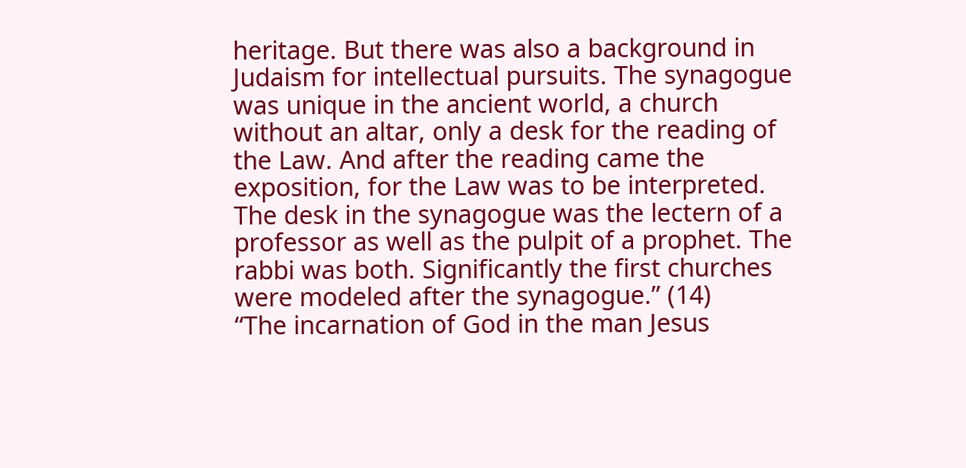heritage. But there was also a background in Judaism for intellectual pursuits. The synagogue was unique in the ancient world, a church without an altar, only a desk for the reading of the Law. And after the reading came the exposition, for the Law was to be interpreted. The desk in the synagogue was the lectern of a professor as well as the pulpit of a prophet. The rabbi was both. Significantly the first churches were modeled after the synagogue.” (14)
“The incarnation of God in the man Jesus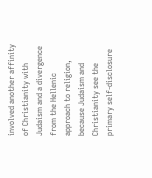involved another affinity of Christianity with Judaism and a divergence from the Hellenic approach to religion, because Judaism and Christianity see the primary self-disclosure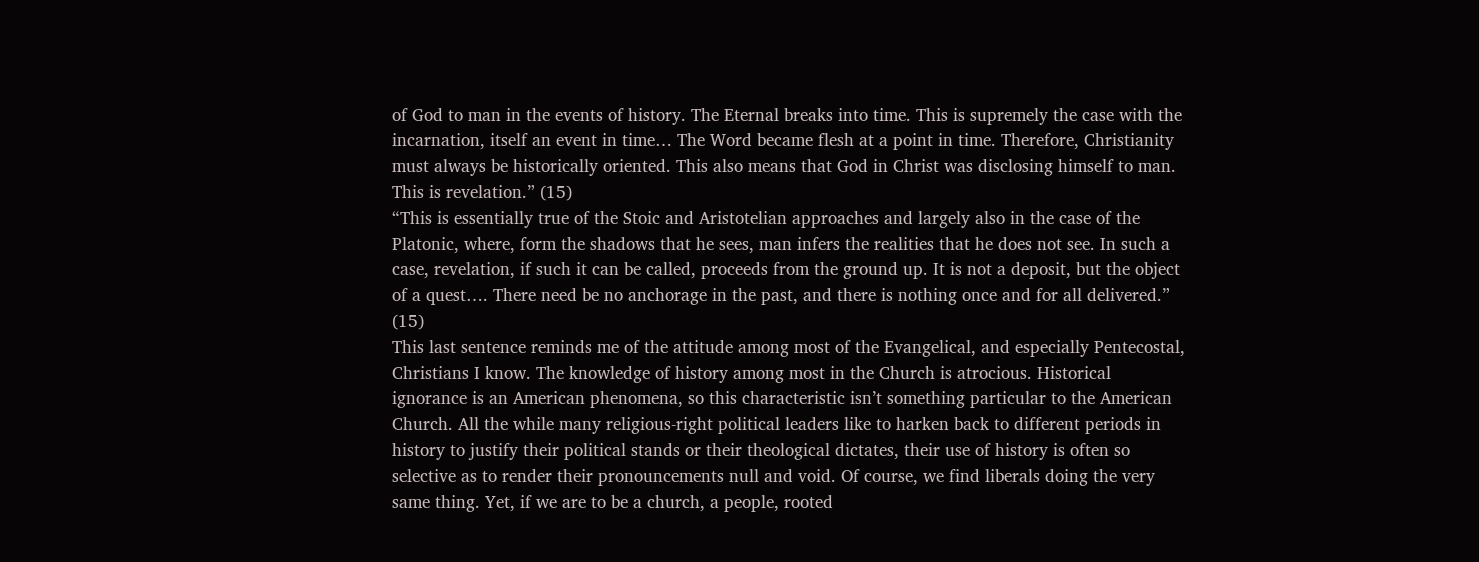of God to man in the events of history. The Eternal breaks into time. This is supremely the case with the incarnation, itself an event in time… The Word became flesh at a point in time. Therefore, Christianity must always be historically oriented. This also means that God in Christ was disclosing himself to man. This is revelation.” (15)
“This is essentially true of the Stoic and Aristotelian approaches and largely also in the case of the Platonic, where, form the shadows that he sees, man infers the realities that he does not see. In such a case, revelation, if such it can be called, proceeds from the ground up. It is not a deposit, but the object of a quest…. There need be no anchorage in the past, and there is nothing once and for all delivered.” (15)
This last sentence reminds me of the attitude among most of the Evangelical, and especially Pentecostal, Christians I know. The knowledge of history among most in the Church is atrocious. Historical ignorance is an American phenomena, so this characteristic isn’t something particular to the American Church. All the while many religious-right political leaders like to harken back to different periods in history to justify their political stands or their theological dictates, their use of history is often so selective as to render their pronouncements null and void. Of course, we find liberals doing the very same thing. Yet, if we are to be a church, a people, rooted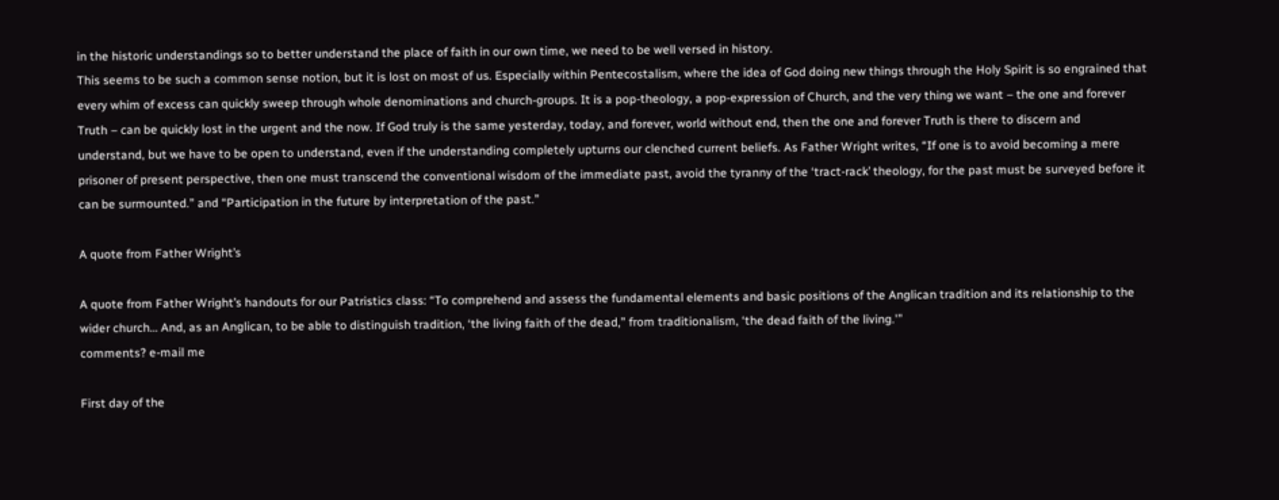in the historic understandings so to better understand the place of faith in our own time, we need to be well versed in history.
This seems to be such a common sense notion, but it is lost on most of us. Especially within Pentecostalism, where the idea of God doing new things through the Holy Spirit is so engrained that every whim of excess can quickly sweep through whole denominations and church-groups. It is a pop-theology, a pop-expression of Church, and the very thing we want – the one and forever Truth – can be quickly lost in the urgent and the now. If God truly is the same yesterday, today, and forever, world without end, then the one and forever Truth is there to discern and understand, but we have to be open to understand, even if the understanding completely upturns our clenched current beliefs. As Father Wright writes, “If one is to avoid becoming a mere prisoner of present perspective, then one must transcend the conventional wisdom of the immediate past, avoid the tyranny of the ‘tract-rack’ theology, for the past must be surveyed before it can be surmounted.” and “Participation in the future by interpretation of the past.”

A quote from Father Wright’s

A quote from Father Wright’s handouts for our Patristics class: “To comprehend and assess the fundamental elements and basic positions of the Anglican tradition and its relationship to the wider church… And, as an Anglican, to be able to distinguish tradition, ‘the living faith of the dead,” from traditionalism, ‘the dead faith of the living.'”
comments? e-mail me

First day of the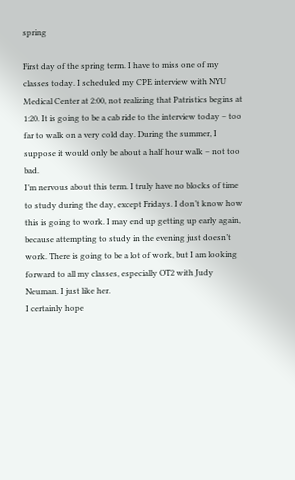spring

First day of the spring term. I have to miss one of my classes today. I scheduled my CPE interview with NYU Medical Center at 2:00, not realizing that Patristics begins at 1:20. It is going to be a cab ride to the interview today – too far to walk on a very cold day. During the summer, I suppose it would only be about a half hour walk – not too bad.
I’m nervous about this term. I truly have no blocks of time to study during the day, except Fridays. I don’t know how this is going to work. I may end up getting up early again, because attempting to study in the evening just doesn’t work. There is going to be a lot of work, but I am looking forward to all my classes, especially OT2 with Judy Neuman. I just like her.
I certainly hope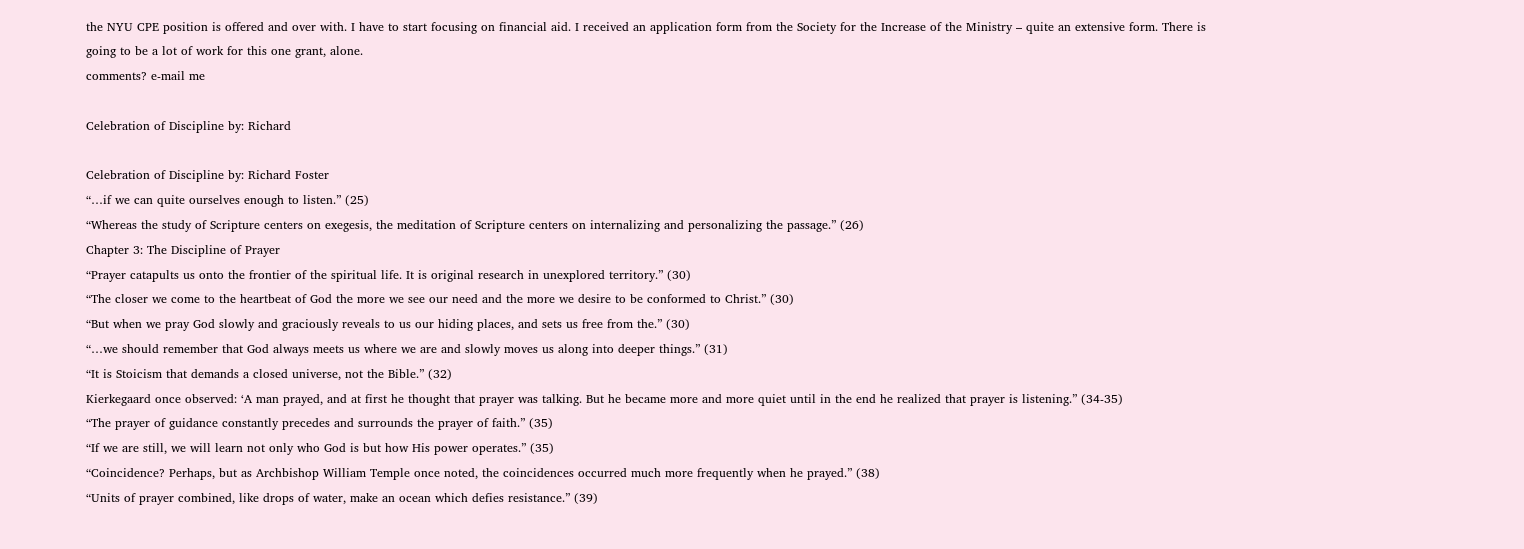the NYU CPE position is offered and over with. I have to start focusing on financial aid. I received an application form from the Society for the Increase of the Ministry – quite an extensive form. There is going to be a lot of work for this one grant, alone.
comments? e-mail me

Celebration of Discipline by: Richard

Celebration of Discipline by: Richard Foster
“…if we can quite ourselves enough to listen.” (25)
“Whereas the study of Scripture centers on exegesis, the meditation of Scripture centers on internalizing and personalizing the passage.” (26)
Chapter 3: The Discipline of Prayer
“Prayer catapults us onto the frontier of the spiritual life. It is original research in unexplored territory.” (30)
“The closer we come to the heartbeat of God the more we see our need and the more we desire to be conformed to Christ.” (30)
“But when we pray God slowly and graciously reveals to us our hiding places, and sets us free from the.” (30)
“…we should remember that God always meets us where we are and slowly moves us along into deeper things.” (31)
“It is Stoicism that demands a closed universe, not the Bible.” (32)
Kierkegaard once observed: ‘A man prayed, and at first he thought that prayer was talking. But he became more and more quiet until in the end he realized that prayer is listening.” (34-35)
“The prayer of guidance constantly precedes and surrounds the prayer of faith.” (35)
“If we are still, we will learn not only who God is but how His power operates.” (35)
“Coincidence? Perhaps, but as Archbishop William Temple once noted, the coincidences occurred much more frequently when he prayed.” (38)
“Units of prayer combined, like drops of water, make an ocean which defies resistance.” (39)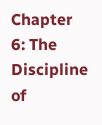Chapter 6: The Discipline of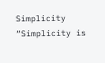Simplicity
“Simplicity is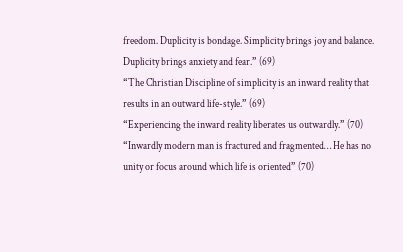freedom. Duplicity is bondage. Simplicity brings joy and balance. Duplicity brings anxiety and fear.” (69)
“The Christian Discipline of simplicity is an inward reality that results in an outward life-style.” (69)
“Experiencing the inward reality liberates us outwardly.” (70)
“Inwardly modern man is fractured and fragmented… He has no unity or focus around which life is oriented” (70)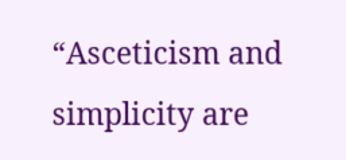“Asceticism and simplicity are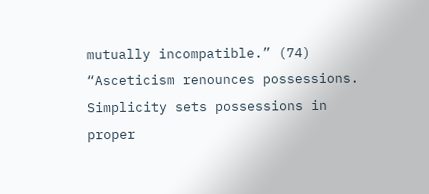mutually incompatible.” (74)
“Asceticism renounces possessions. Simplicity sets possessions in proper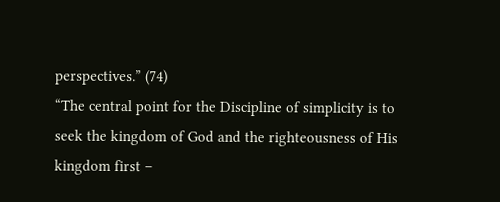perspectives.” (74)
“The central point for the Discipline of simplicity is to seek the kingdom of God and the righteousness of His kingdom first –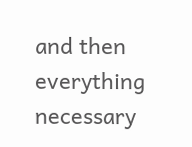and then everything necessary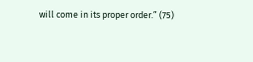will come in its proper order.” (75)